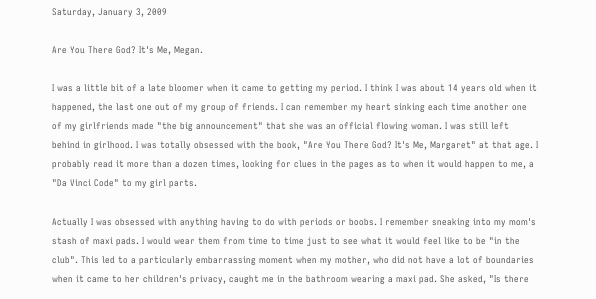Saturday, January 3, 2009

Are You There God? It's Me, Megan.

I was a little bit of a late bloomer when it came to getting my period. I think I was about 14 years old when it happened, the last one out of my group of friends. I can remember my heart sinking each time another one of my girlfriends made "the big announcement" that she was an official flowing woman. I was still left behind in girlhood. I was totally obsessed with the book, "Are You There God? It's Me, Margaret" at that age. I probably read it more than a dozen times, looking for clues in the pages as to when it would happen to me, a "Da Vinci Code" to my girl parts.

Actually I was obsessed with anything having to do with periods or boobs. I remember sneaking into my mom's stash of maxi pads. I would wear them from time to time just to see what it would feel like to be "in the club". This led to a particularly embarrassing moment when my mother, who did not have a lot of boundaries when it came to her children's privacy, caught me in the bathroom wearing a maxi pad. She asked, "Is there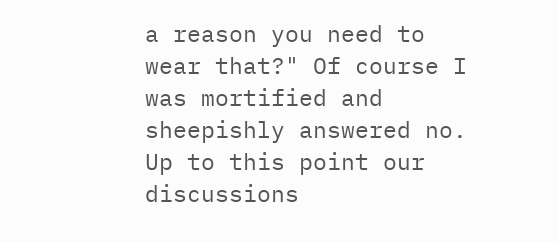a reason you need to wear that?" Of course I was mortified and sheepishly answered no. Up to this point our discussions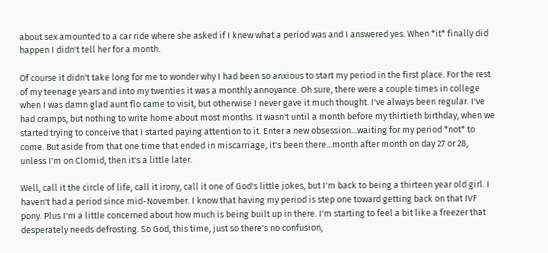about sex amounted to a car ride where she asked if I knew what a period was and I answered yes. When *it* finally did happen I didn't tell her for a month.

Of course it didn't take long for me to wonder why I had been so anxious to start my period in the first place. For the rest of my teenage years and into my twenties it was a monthly annoyance. Oh sure, there were a couple times in college when I was damn glad aunt flo came to visit, but otherwise I never gave it much thought. I've always been regular. I've had cramps, but nothing to write home about most months. It wasn't until a month before my thirtieth birthday, when we started trying to conceive that I started paying attention to it. Enter a new obsession...waiting for my period *not* to come. But aside from that one time that ended in miscarriage, it's been there...month after month on day 27 or 28, unless I'm on Clomid, then it's a little later.

Well, call it the circle of life, call it irony, call it one of God's little jokes, but I'm back to being a thirteen year old girl. I haven't had a period since mid-November. I know that having my period is step one toward getting back on that IVF pony. Plus I'm a little concerned about how much is being built up in there. I'm starting to feel a bit like a freezer that desperately needs defrosting. So God, this time, just so there's no confusion,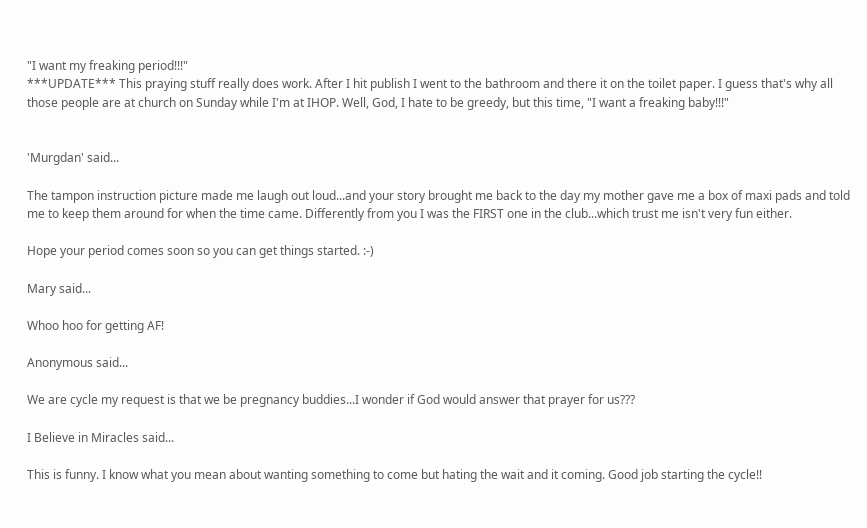"I want my freaking period!!!"
***UPDATE*** This praying stuff really does work. After I hit publish I went to the bathroom and there it on the toilet paper. I guess that's why all those people are at church on Sunday while I'm at IHOP. Well, God, I hate to be greedy, but this time, "I want a freaking baby!!!"


'Murgdan' said...

The tampon instruction picture made me laugh out loud...and your story brought me back to the day my mother gave me a box of maxi pads and told me to keep them around for when the time came. Differently from you I was the FIRST one in the club...which trust me isn't very fun either.

Hope your period comes soon so you can get things started. :-)

Mary said...

Whoo hoo for getting AF!

Anonymous said...

We are cycle my request is that we be pregnancy buddies...I wonder if God would answer that prayer for us???

I Believe in Miracles said...

This is funny. I know what you mean about wanting something to come but hating the wait and it coming. Good job starting the cycle!!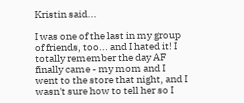Kristin said...

I was one of the last in my group of friends, too... and I hated it! I totally remember the day AF finally came - my mom and I went to the store that night, and I wasn't sure how to tell her so I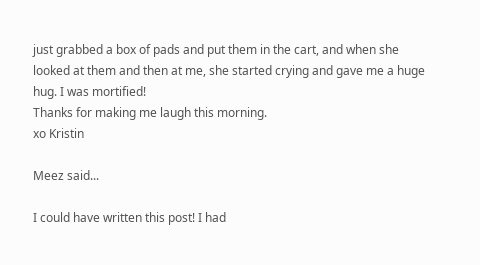just grabbed a box of pads and put them in the cart, and when she looked at them and then at me, she started crying and gave me a huge hug. I was mortified!
Thanks for making me laugh this morning.
xo Kristin

Meez said...

I could have written this post! I had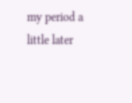my period a little later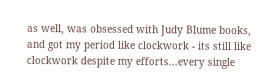as well, was obsessed with Judy Blume books, and got my period like clockwork - its still like clockwork despite my efforts...every single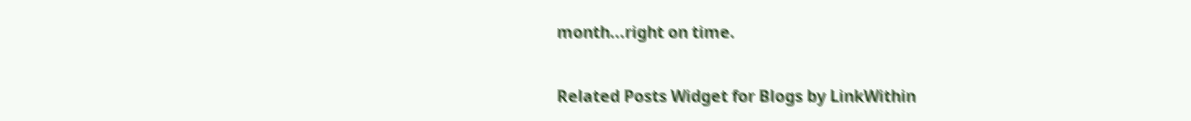month...right on time.

Related Posts Widget for Blogs by LinkWithin